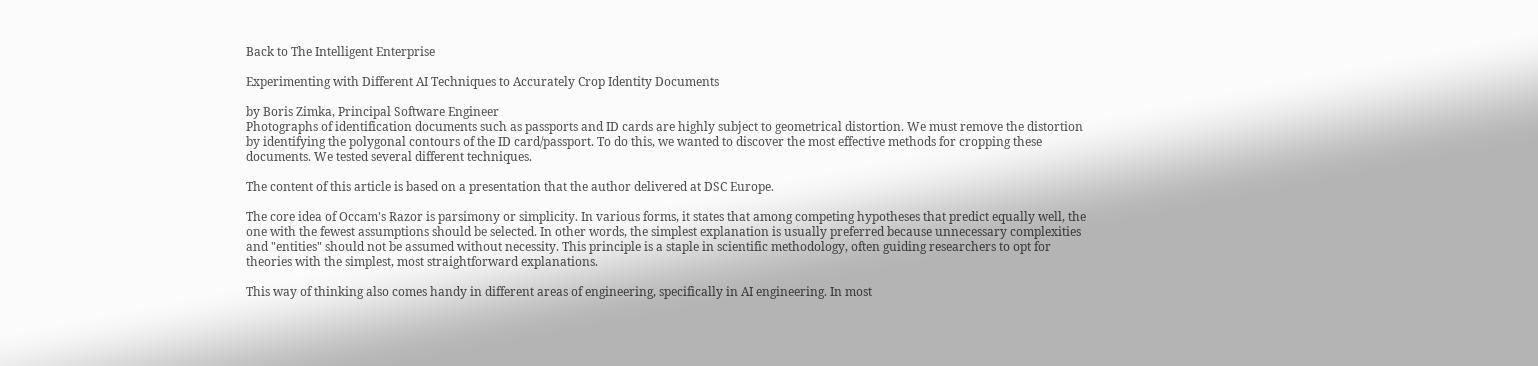Back to The Intelligent Enterprise

Experimenting with Different AI Techniques to Accurately Crop Identity Documents

by Boris Zimka, Principal Software Engineer
Photographs of identification documents such as passports and ID cards are highly subject to geometrical distortion. We must remove the distortion by identifying the polygonal contours of the ID card/passport. To do this, we wanted to discover the most effective methods for cropping these documents. We tested several different techniques.

The content of this article is based on a presentation that the author delivered at DSC Europe.

The core idea of Occam's Razor is parsimony or simplicity. In various forms, it states that among competing hypotheses that predict equally well, the one with the fewest assumptions should be selected. In other words, the simplest explanation is usually preferred because unnecessary complexities and "entities" should not be assumed without necessity. This principle is a staple in scientific methodology, often guiding researchers to opt for theories with the simplest, most straightforward explanations.

This way of thinking also comes handy in different areas of engineering, specifically in AI engineering. In most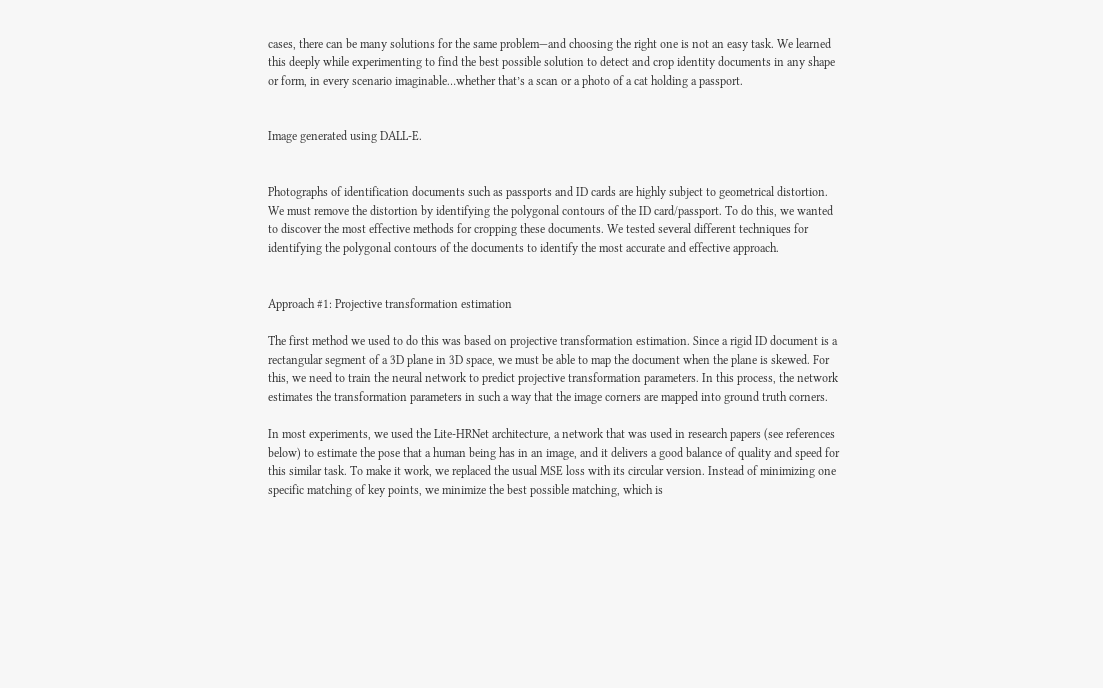cases, there can be many solutions for the same problem—and choosing the right one is not an easy task. We learned this deeply while experimenting to find the best possible solution to detect and crop identity documents in any shape or form, in every scenario imaginable…whether that’s a scan or a photo of a cat holding a passport.


Image generated using DALL-E.


Photographs of identification documents such as passports and ID cards are highly subject to geometrical distortion. We must remove the distortion by identifying the polygonal contours of the ID card/passport. To do this, we wanted to discover the most effective methods for cropping these documents. We tested several different techniques for identifying the polygonal contours of the documents to identify the most accurate and effective approach.


Approach #1: Projective transformation estimation

The first method we used to do this was based on projective transformation estimation. Since a rigid ID document is a rectangular segment of a 3D plane in 3D space, we must be able to map the document when the plane is skewed. For this, we need to train the neural network to predict projective transformation parameters. In this process, the network estimates the transformation parameters in such a way that the image corners are mapped into ground truth corners.

In most experiments, we used the Lite-HRNet architecture, a network that was used in research papers (see references below) to estimate the pose that a human being has in an image, and it delivers a good balance of quality and speed for this similar task. To make it work, we replaced the usual MSE loss with its circular version. Instead of minimizing one specific matching of key points, we minimize the best possible matching, which is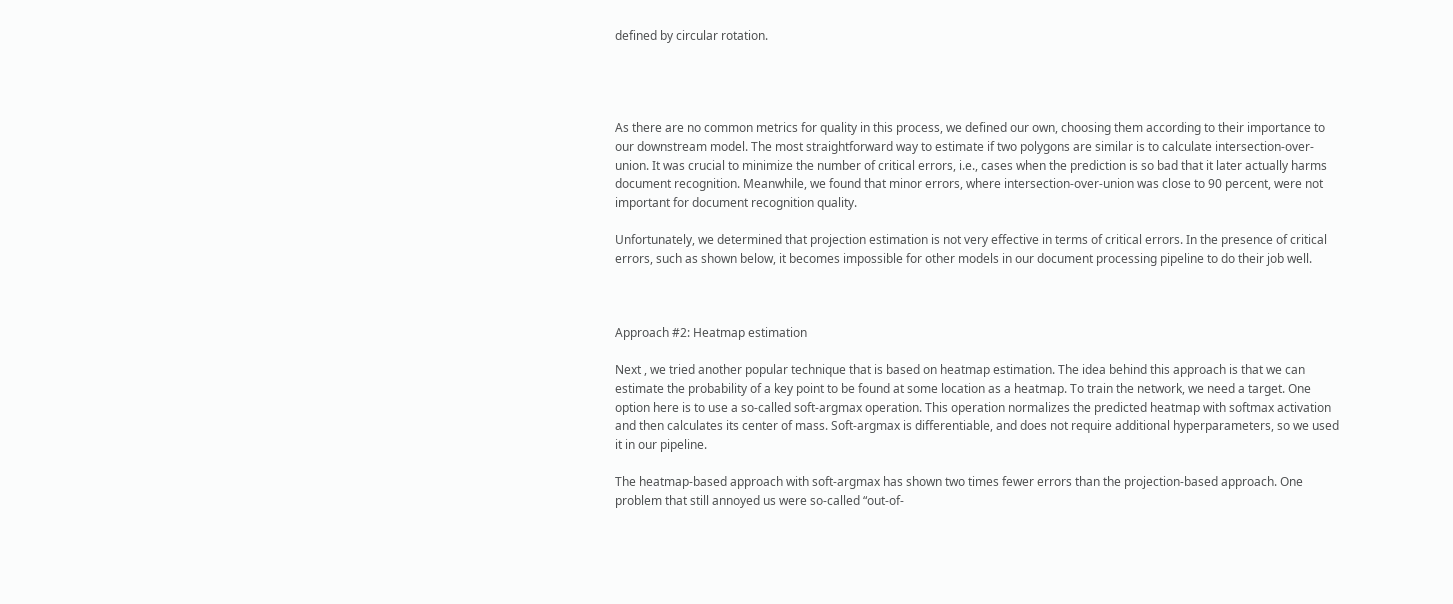defined by circular rotation.




As there are no common metrics for quality in this process, we defined our own, choosing them according to their importance to our downstream model. The most straightforward way to estimate if two polygons are similar is to calculate intersection-over-union. It was crucial to minimize the number of critical errors, i.e., cases when the prediction is so bad that it later actually harms document recognition. Meanwhile, we found that minor errors, where intersection-over-union was close to 90 percent, were not important for document recognition quality.

Unfortunately, we determined that projection estimation is not very effective in terms of critical errors. In the presence of critical errors, such as shown below, it becomes impossible for other models in our document processing pipeline to do their job well.



Approach #2: Heatmap estimation

Next , we tried another popular technique that is based on heatmap estimation. The idea behind this approach is that we can estimate the probability of a key point to be found at some location as a heatmap. To train the network, we need a target. One option here is to use a so-called soft-argmax operation. This operation normalizes the predicted heatmap with softmax activation and then calculates its center of mass. Soft-argmax is differentiable, and does not require additional hyperparameters, so we used it in our pipeline.

The heatmap-based approach with soft-argmax has shown two times fewer errors than the projection-based approach. One problem that still annoyed us were so-called “out-of-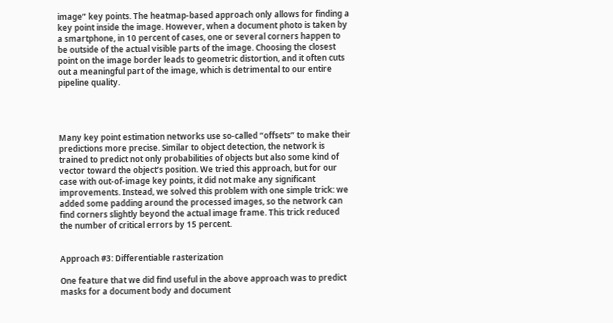image” key points. The heatmap-based approach only allows for finding a key point inside the image. However, when a document photo is taken by a smartphone, in 10 percent of cases, one or several corners happen to be outside of the actual visible parts of the image. Choosing the closest point on the image border leads to geometric distortion, and it often cuts out a meaningful part of the image, which is detrimental to our entire pipeline quality.




Many key point estimation networks use so-called “offsets” to make their predictions more precise. Similar to object detection, the network is trained to predict not only probabilities of objects but also some kind of vector toward the object’s position. We tried this approach, but for our case with out-of-image key points, it did not make any significant improvements. Instead, we solved this problem with one simple trick: we added some padding around the processed images, so the network can find corners slightly beyond the actual image frame. This trick reduced the number of critical errors by 15 percent.


Approach #3: Differentiable rasterization

One feature that we did find useful in the above approach was to predict masks for a document body and document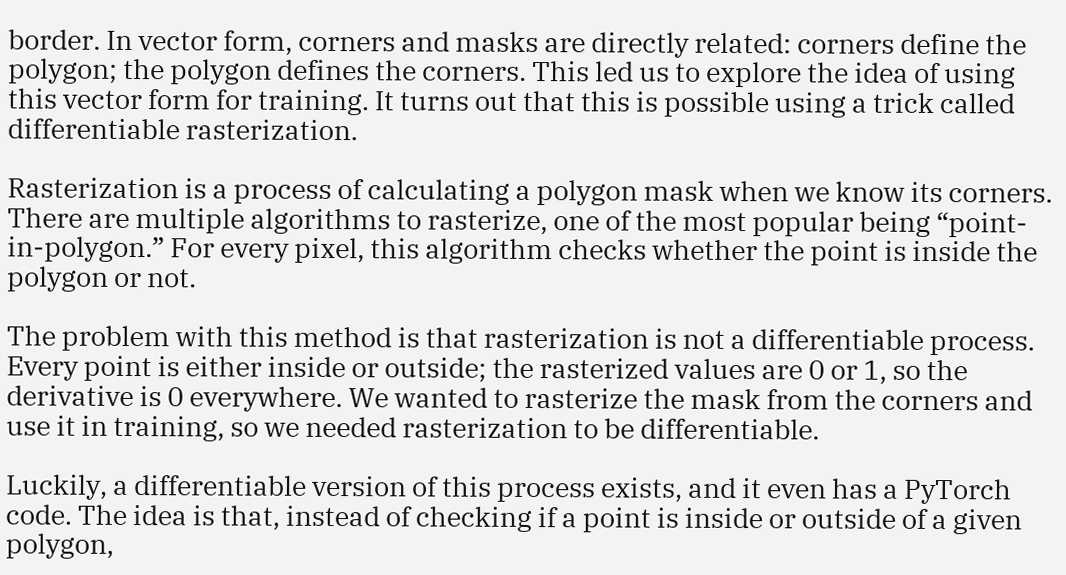border. In vector form, corners and masks are directly related: corners define the polygon; the polygon defines the corners. This led us to explore the idea of using this vector form for training. It turns out that this is possible using a trick called differentiable rasterization.

Rasterization is a process of calculating a polygon mask when we know its corners. There are multiple algorithms to rasterize, one of the most popular being “point-in-polygon.” For every pixel, this algorithm checks whether the point is inside the polygon or not.

The problem with this method is that rasterization is not a differentiable process. Every point is either inside or outside; the rasterized values are 0 or 1, so the derivative is 0 everywhere. We wanted to rasterize the mask from the corners and use it in training, so we needed rasterization to be differentiable.

Luckily, a differentiable version of this process exists, and it even has a PyTorch code. The idea is that, instead of checking if a point is inside or outside of a given polygon,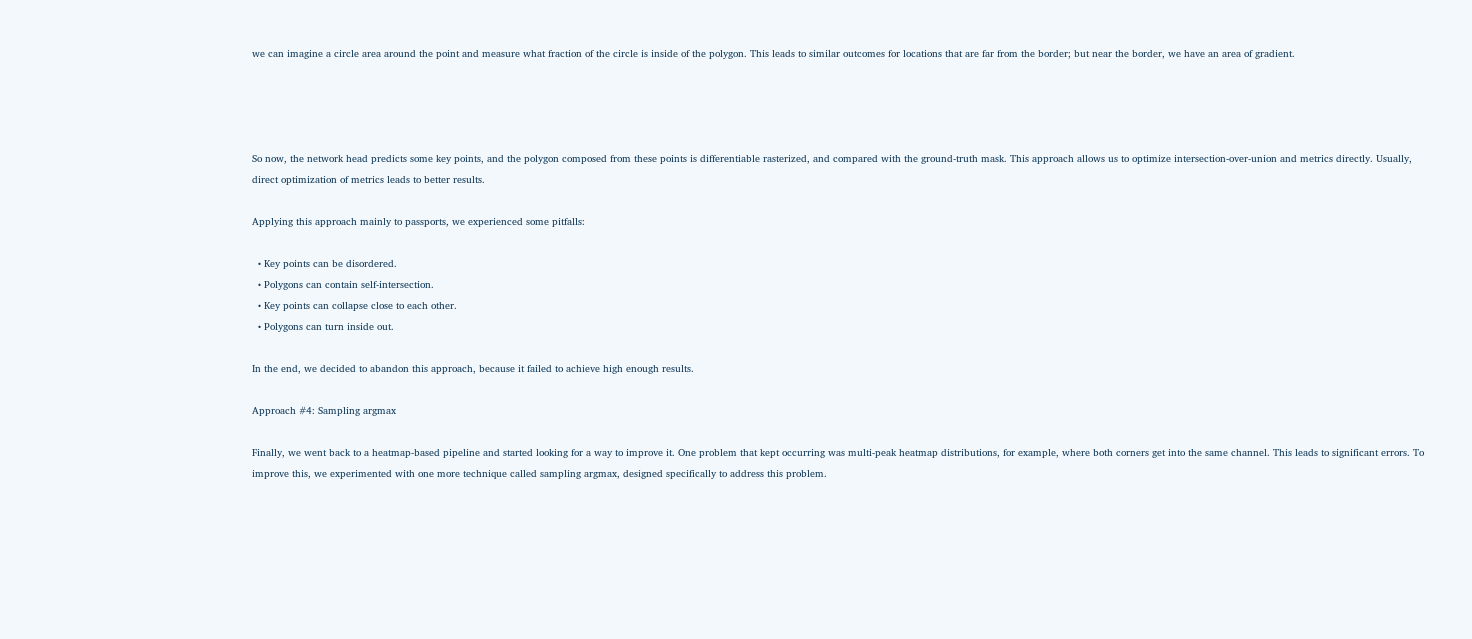we can imagine a circle area around the point and measure what fraction of the circle is inside of the polygon. This leads to similar outcomes for locations that are far from the border; but near the border, we have an area of gradient.




So now, the network head predicts some key points, and the polygon composed from these points is differentiable rasterized, and compared with the ground-truth mask. This approach allows us to optimize intersection-over-union and metrics directly. Usually, direct optimization of metrics leads to better results.

Applying this approach mainly to passports, we experienced some pitfalls:

  • Key points can be disordered.
  • Polygons can contain self-intersection.
  • Key points can collapse close to each other.
  • Polygons can turn inside out.

In the end, we decided to abandon this approach, because it failed to achieve high enough results.

Approach #4: Sampling argmax

Finally, we went back to a heatmap-based pipeline and started looking for a way to improve it. One problem that kept occurring was multi-peak heatmap distributions, for example, where both corners get into the same channel. This leads to significant errors. To improve this, we experimented with one more technique called sampling argmax, designed specifically to address this problem.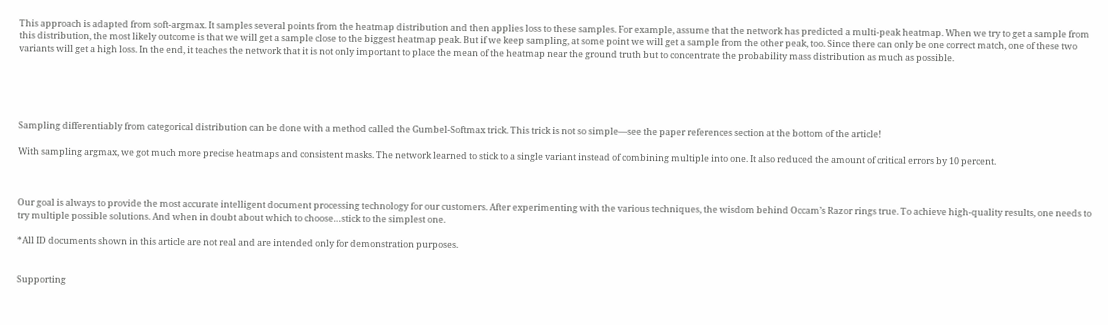This approach is adapted from soft-argmax. It samples several points from the heatmap distribution and then applies loss to these samples. For example, assume that the network has predicted a multi-peak heatmap. When we try to get a sample from this distribution, the most likely outcome is that we will get a sample close to the biggest heatmap peak. But if we keep sampling, at some point we will get a sample from the other peak, too. Since there can only be one correct match, one of these two variants will get a high loss. In the end, it teaches the network that it is not only important to place the mean of the heatmap near the ground truth but to concentrate the probability mass distribution as much as possible.





Sampling differentiably from categorical distribution can be done with a method called the Gumbel-Softmax trick. This trick is not so simple—see the paper references section at the bottom of the article!

With sampling argmax, we got much more precise heatmaps and consistent masks. The network learned to stick to a single variant instead of combining multiple into one. It also reduced the amount of critical errors by 10 percent.



Our goal is always to provide the most accurate intelligent document processing technology for our customers. After experimenting with the various techniques, the wisdom behind Occam’s Razor rings true. To achieve high-quality results, one needs to try multiple possible solutions. And when in doubt about which to choose…stick to the simplest one.

*All ID documents shown in this article are not real and are intended only for demonstration purposes.


Supporting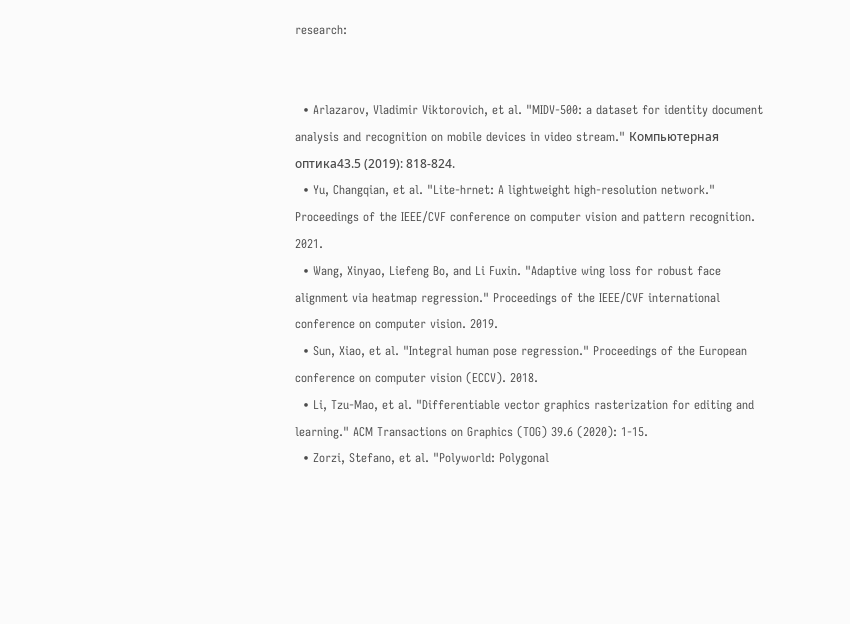research:


  • Arlazarov, Vladimir Viktorovich, et al. "MIDV-500: a dataset for identity document analysis and recognition on mobile devices in video stream." Компьютерная оптика43.5 (2019): 818-824.
  • Yu, Changqian, et al. "Lite-hrnet: A lightweight high-resolution network." Proceedings of the IEEE/CVF conference on computer vision and pattern recognition. 2021.
  • Wang, Xinyao, Liefeng Bo, and Li Fuxin. "Adaptive wing loss for robust face alignment via heatmap regression." Proceedings of the IEEE/CVF international conference on computer vision. 2019.
  • Sun, Xiao, et al. "Integral human pose regression." Proceedings of the European conference on computer vision (ECCV). 2018.
  • Li, Tzu-Mao, et al. "Differentiable vector graphics rasterization for editing and learning." ACM Transactions on Graphics (TOG) 39.6 (2020): 1-15.
  • Zorzi, Stefano, et al. "Polyworld: Polygonal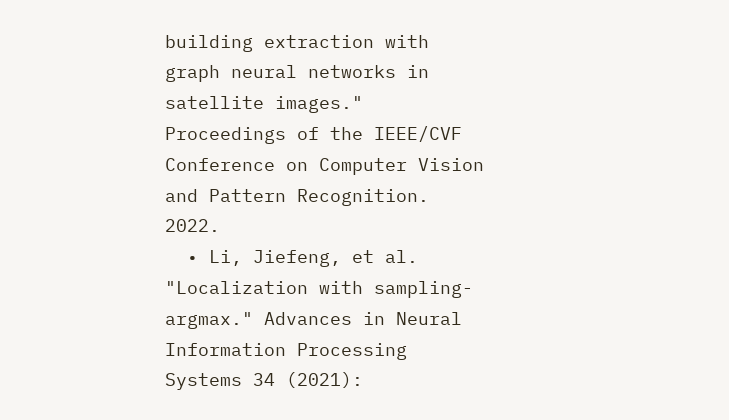building extraction with graph neural networks in satellite images." Proceedings of the IEEE/CVF Conference on Computer Vision and Pattern Recognition. 2022.
  • Li, Jiefeng, et al. "Localization with sampling-argmax." Advances in Neural Information Processing Systems 34 (2021):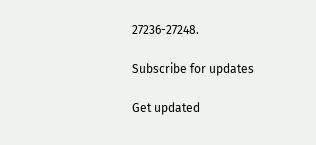27236-27248.

Subscribe for updates

Get updated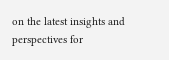on the latest insights and perspectives for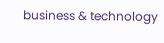business & technology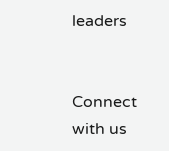leaders


Connect with us